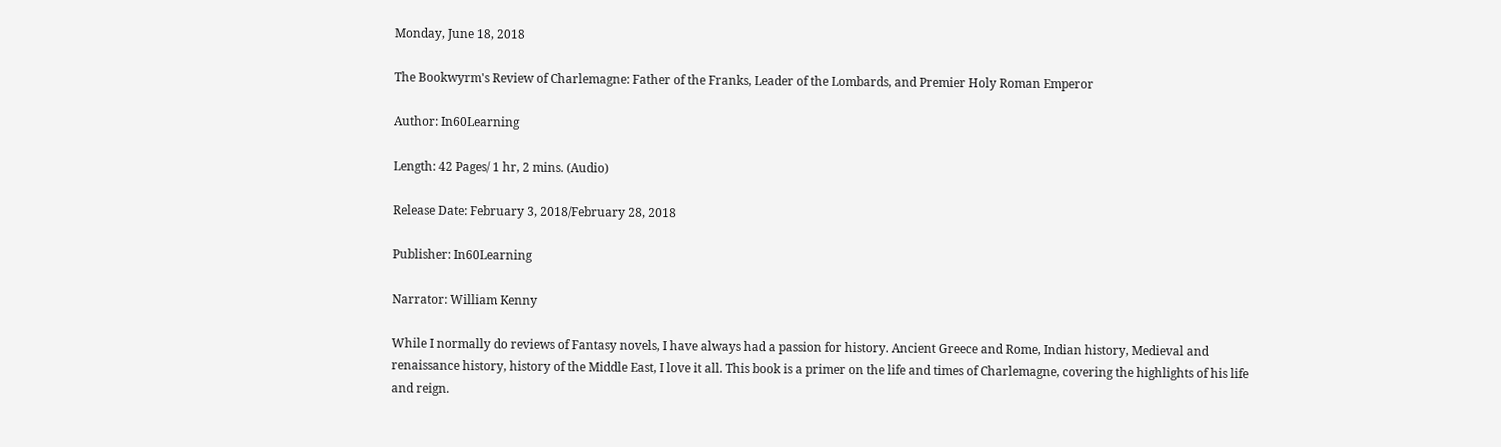Monday, June 18, 2018

The Bookwyrm's Review of Charlemagne: Father of the Franks, Leader of the Lombards, and Premier Holy Roman Emperor

Author: In60Learning

Length: 42 Pages/ 1 hr, 2 mins. (Audio)

Release Date: February 3, 2018/February 28, 2018

Publisher: In60Learning

Narrator: William Kenny

While I normally do reviews of Fantasy novels, I have always had a passion for history. Ancient Greece and Rome, Indian history, Medieval and renaissance history, history of the Middle East, I love it all. This book is a primer on the life and times of Charlemagne, covering the highlights of his life and reign.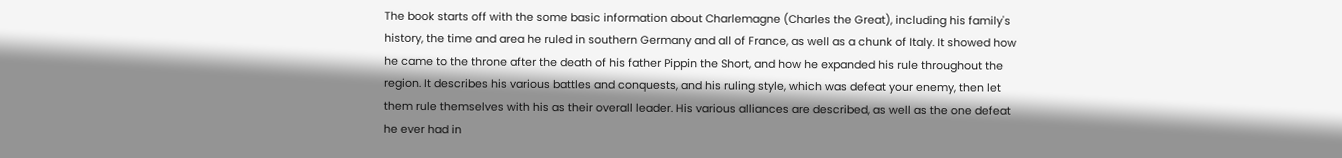The book starts off with the some basic information about Charlemagne (Charles the Great), including his family's history, the time and area he ruled in southern Germany and all of France, as well as a chunk of Italy. It showed how he came to the throne after the death of his father Pippin the Short, and how he expanded his rule throughout the region. It describes his various battles and conquests, and his ruling style, which was defeat your enemy, then let them rule themselves with his as their overall leader. His various alliances are described, as well as the one defeat he ever had in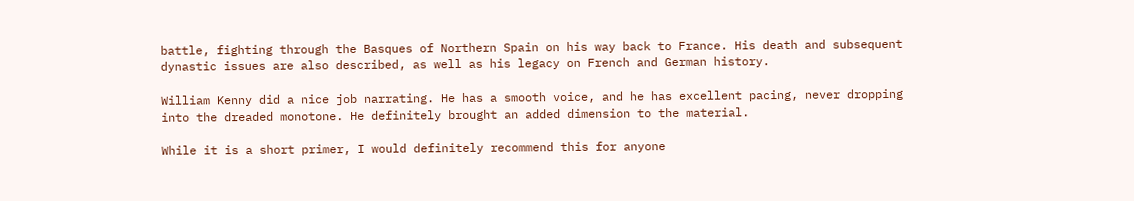battle, fighting through the Basques of Northern Spain on his way back to France. His death and subsequent dynastic issues are also described, as well as his legacy on French and German history.

William Kenny did a nice job narrating. He has a smooth voice, and he has excellent pacing, never dropping into the dreaded monotone. He definitely brought an added dimension to the material.

While it is a short primer, I would definitely recommend this for anyone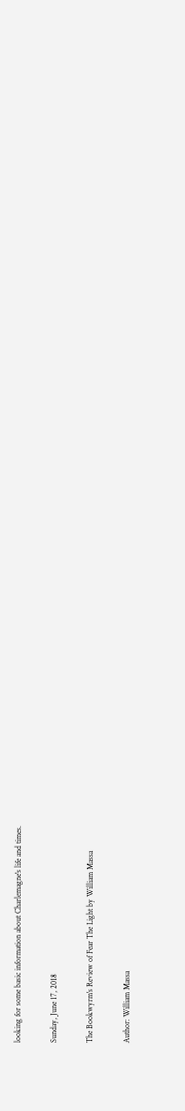looking for some basic information about Charlemagne's life and times.

Sunday, June 17, 2018

The Bookwyrm's Review of Fear The Light by William Massa

Author: William Massa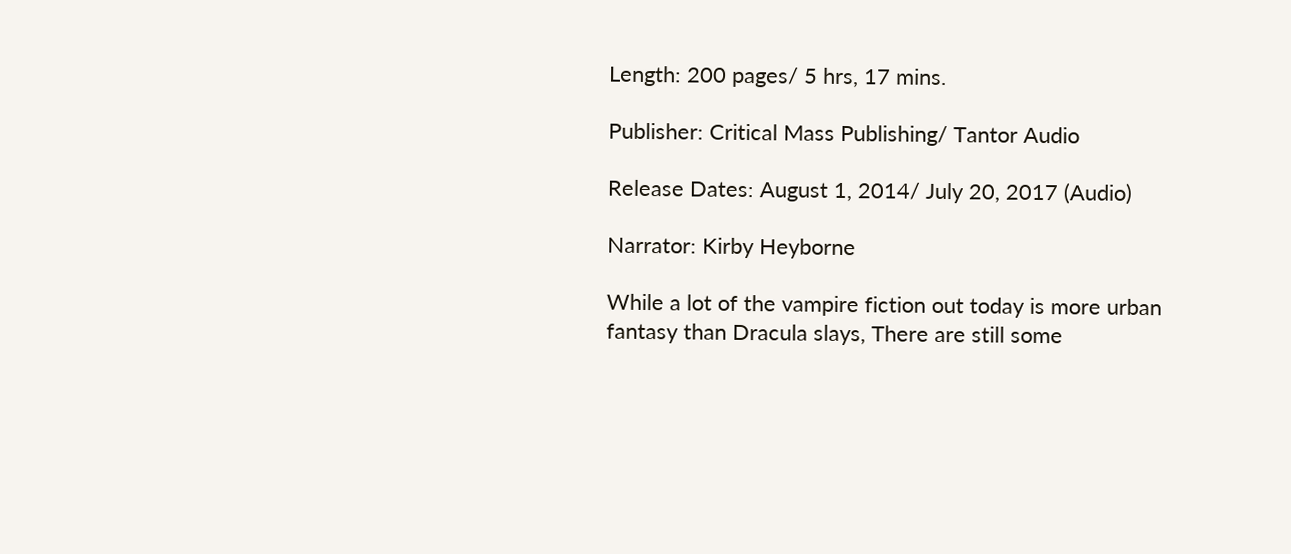Length: 200 pages/ 5 hrs, 17 mins.

Publisher: Critical Mass Publishing/ Tantor Audio

Release Dates: August 1, 2014/ July 20, 2017 (Audio)

Narrator: Kirby Heyborne

While a lot of the vampire fiction out today is more urban fantasy than Dracula slays, There are still some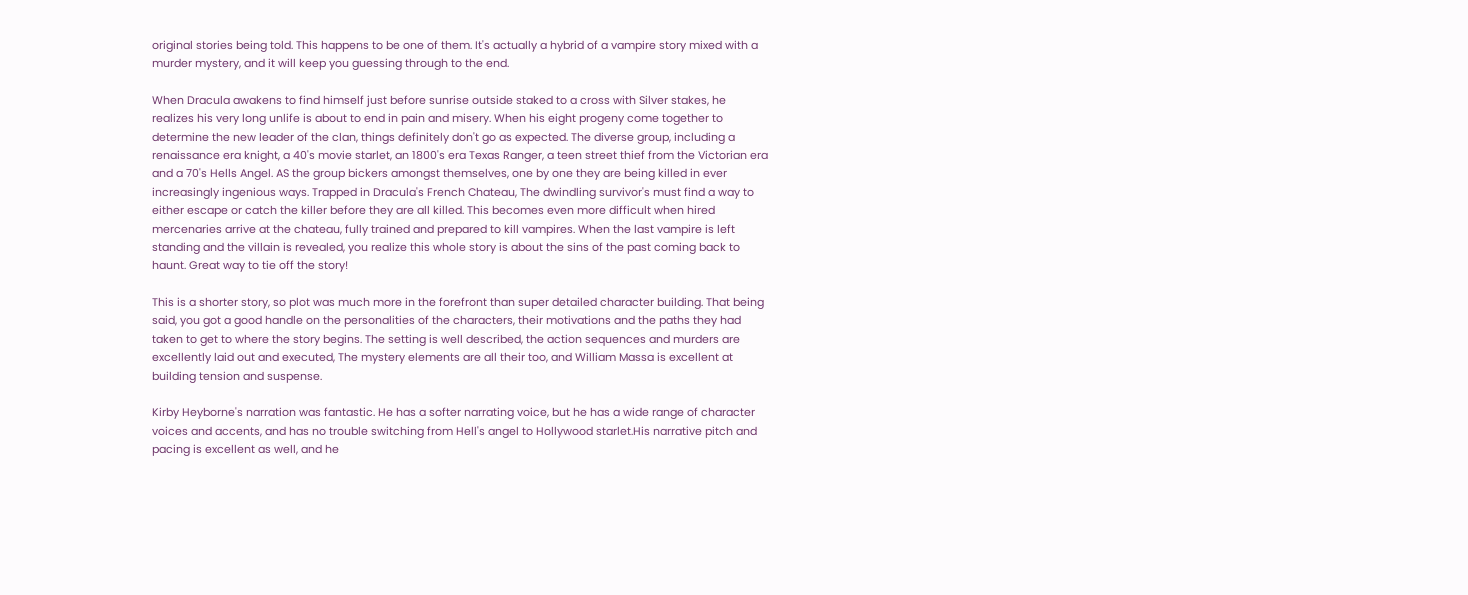original stories being told. This happens to be one of them. It's actually a hybrid of a vampire story mixed with a murder mystery, and it will keep you guessing through to the end.

When Dracula awakens to find himself just before sunrise outside staked to a cross with Silver stakes, he realizes his very long unlife is about to end in pain and misery. When his eight progeny come together to determine the new leader of the clan, things definitely don't go as expected. The diverse group, including a renaissance era knight, a 40's movie starlet, an 1800's era Texas Ranger, a teen street thief from the Victorian era and a 70's Hells Angel. AS the group bickers amongst themselves, one by one they are being killed in ever increasingly ingenious ways. Trapped in Dracula's French Chateau, The dwindling survivor's must find a way to either escape or catch the killer before they are all killed. This becomes even more difficult when hired mercenaries arrive at the chateau, fully trained and prepared to kill vampires. When the last vampire is left standing and the villain is revealed, you realize this whole story is about the sins of the past coming back to haunt. Great way to tie off the story!

This is a shorter story, so plot was much more in the forefront than super detailed character building. That being said, you got a good handle on the personalities of the characters, their motivations and the paths they had taken to get to where the story begins. The setting is well described, the action sequences and murders are excellently laid out and executed, The mystery elements are all their too, and William Massa is excellent at building tension and suspense.

Kirby Heyborne's narration was fantastic. He has a softer narrating voice, but he has a wide range of character voices and accents, and has no trouble switching from Hell's angel to Hollywood starlet.His narrative pitch and pacing is excellent as well, and he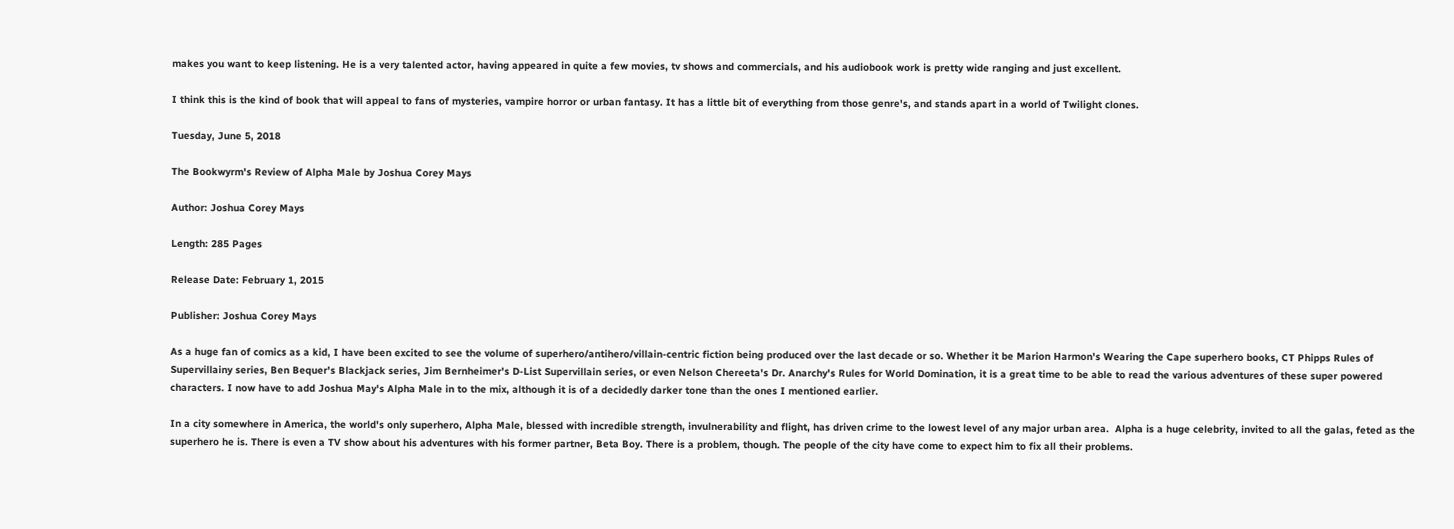makes you want to keep listening. He is a very talented actor, having appeared in quite a few movies, tv shows and commercials, and his audiobook work is pretty wide ranging and just excellent.

I think this is the kind of book that will appeal to fans of mysteries, vampire horror or urban fantasy. It has a little bit of everything from those genre's, and stands apart in a world of Twilight clones.

Tuesday, June 5, 2018

The Bookwyrm's Review of Alpha Male by Joshua Corey Mays

Author: Joshua Corey Mays

Length: 285 Pages

Release Date: February 1, 2015

Publisher: Joshua Corey Mays

As a huge fan of comics as a kid, I have been excited to see the volume of superhero/antihero/villain-centric fiction being produced over the last decade or so. Whether it be Marion Harmon's Wearing the Cape superhero books, CT Phipps Rules of Supervillainy series, Ben Bequer's Blackjack series, Jim Bernheimer's D-List Supervillain series, or even Nelson Chereeta's Dr. Anarchy's Rules for World Domination, it is a great time to be able to read the various adventures of these super powered characters. I now have to add Joshua May's Alpha Male in to the mix, although it is of a decidedly darker tone than the ones I mentioned earlier.

In a city somewhere in America, the world's only superhero, Alpha Male, blessed with incredible strength, invulnerability and flight, has driven crime to the lowest level of any major urban area.  Alpha is a huge celebrity, invited to all the galas, feted as the superhero he is. There is even a TV show about his adventures with his former partner, Beta Boy. There is a problem, though. The people of the city have come to expect him to fix all their problems.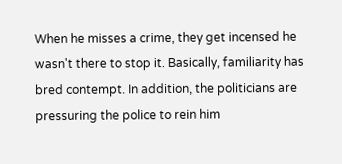When he misses a crime, they get incensed he wasn't there to stop it. Basically, familiarity has bred contempt. In addition, the politicians are pressuring the police to rein him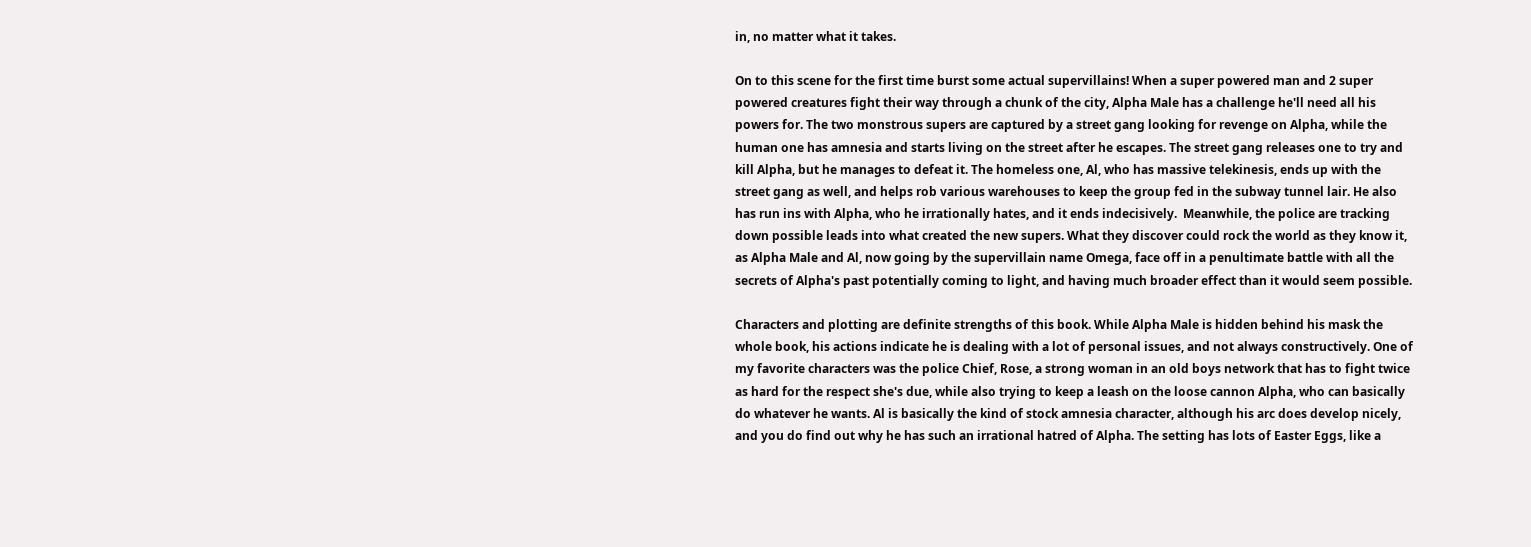in, no matter what it takes.

On to this scene for the first time burst some actual supervillains! When a super powered man and 2 super powered creatures fight their way through a chunk of the city, Alpha Male has a challenge he'll need all his powers for. The two monstrous supers are captured by a street gang looking for revenge on Alpha, while the human one has amnesia and starts living on the street after he escapes. The street gang releases one to try and kill Alpha, but he manages to defeat it. The homeless one, Al, who has massive telekinesis, ends up with the street gang as well, and helps rob various warehouses to keep the group fed in the subway tunnel lair. He also has run ins with Alpha, who he irrationally hates, and it ends indecisively.  Meanwhile, the police are tracking down possible leads into what created the new supers. What they discover could rock the world as they know it, as Alpha Male and Al, now going by the supervillain name Omega, face off in a penultimate battle with all the secrets of Alpha's past potentially coming to light, and having much broader effect than it would seem possible.

Characters and plotting are definite strengths of this book. While Alpha Male is hidden behind his mask the whole book, his actions indicate he is dealing with a lot of personal issues, and not always constructively. One of my favorite characters was the police Chief, Rose, a strong woman in an old boys network that has to fight twice as hard for the respect she's due, while also trying to keep a leash on the loose cannon Alpha, who can basically do whatever he wants. Al is basically the kind of stock amnesia character, although his arc does develop nicely, and you do find out why he has such an irrational hatred of Alpha. The setting has lots of Easter Eggs, like a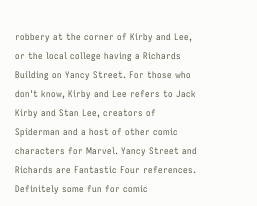robbery at the corner of Kirby and Lee, or the local college having a Richards Building on Yancy Street. For those who don't know, Kirby and Lee refers to Jack Kirby and Stan Lee, creators of Spiderman and a host of other comic characters for Marvel. Yancy Street and Richards are Fantastic Four references. Definitely some fun for comic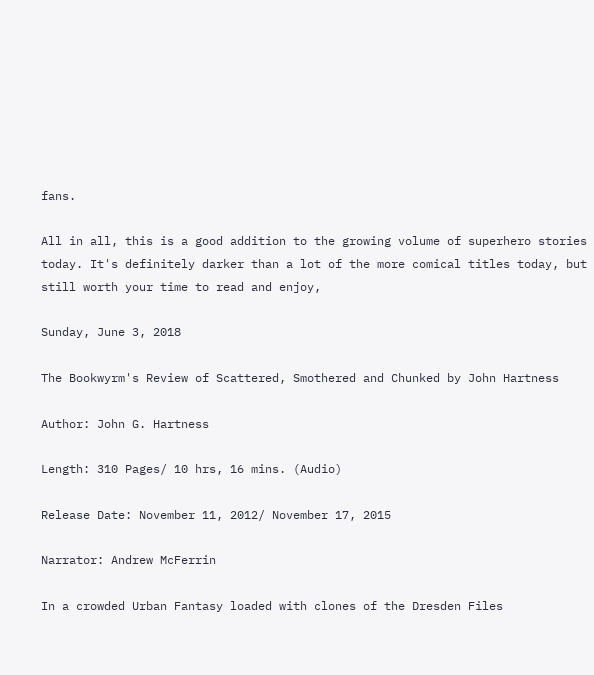fans.

All in all, this is a good addition to the growing volume of superhero stories today. It's definitely darker than a lot of the more comical titles today, but still worth your time to read and enjoy,

Sunday, June 3, 2018

The Bookwyrm's Review of Scattered, Smothered and Chunked by John Hartness

Author: John G. Hartness

Length: 310 Pages/ 10 hrs, 16 mins. (Audio)

Release Date: November 11, 2012/ November 17, 2015

Narrator: Andrew McFerrin

In a crowded Urban Fantasy loaded with clones of the Dresden Files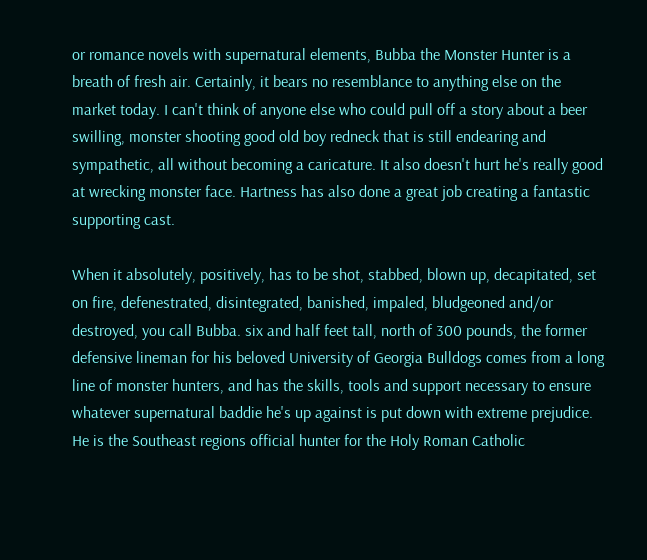or romance novels with supernatural elements, Bubba the Monster Hunter is a breath of fresh air. Certainly, it bears no resemblance to anything else on the market today. I can't think of anyone else who could pull off a story about a beer swilling, monster shooting good old boy redneck that is still endearing and sympathetic, all without becoming a caricature. It also doesn't hurt he's really good at wrecking monster face. Hartness has also done a great job creating a fantastic supporting cast.

When it absolutely, positively, has to be shot, stabbed, blown up, decapitated, set on fire, defenestrated, disintegrated, banished, impaled, bludgeoned and/or destroyed, you call Bubba. six and half feet tall, north of 300 pounds, the former defensive lineman for his beloved University of Georgia Bulldogs comes from a long line of monster hunters, and has the skills, tools and support necessary to ensure whatever supernatural baddie he's up against is put down with extreme prejudice. He is the Southeast regions official hunter for the Holy Roman Catholic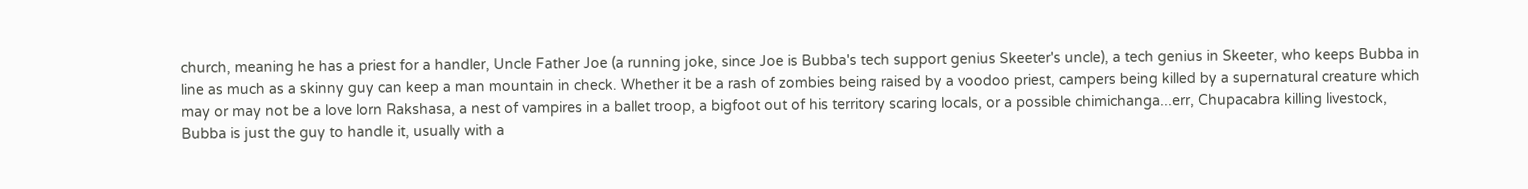church, meaning he has a priest for a handler, Uncle Father Joe (a running joke, since Joe is Bubba's tech support genius Skeeter's uncle), a tech genius in Skeeter, who keeps Bubba in line as much as a skinny guy can keep a man mountain in check. Whether it be a rash of zombies being raised by a voodoo priest, campers being killed by a supernatural creature which may or may not be a love lorn Rakshasa, a nest of vampires in a ballet troop, a bigfoot out of his territory scaring locals, or a possible chimichanga...err, Chupacabra killing livestock, Bubba is just the guy to handle it, usually with a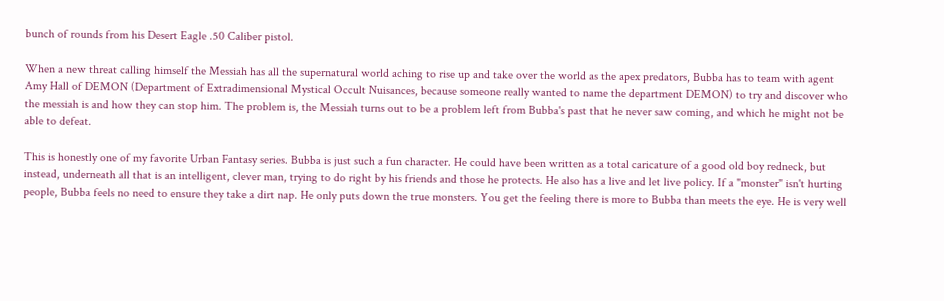bunch of rounds from his Desert Eagle .50 Caliber pistol.

When a new threat calling himself the Messiah has all the supernatural world aching to rise up and take over the world as the apex predators, Bubba has to team with agent Amy Hall of DEMON (Department of Extradimensional Mystical Occult Nuisances, because someone really wanted to name the department DEMON) to try and discover who the messiah is and how they can stop him. The problem is, the Messiah turns out to be a problem left from Bubba's past that he never saw coming, and which he might not be able to defeat.

This is honestly one of my favorite Urban Fantasy series. Bubba is just such a fun character. He could have been written as a total caricature of a good old boy redneck, but instead, underneath all that is an intelligent, clever man, trying to do right by his friends and those he protects. He also has a live and let live policy. If a "monster" isn't hurting people, Bubba feels no need to ensure they take a dirt nap. He only puts down the true monsters. You get the feeling there is more to Bubba than meets the eye. He is very well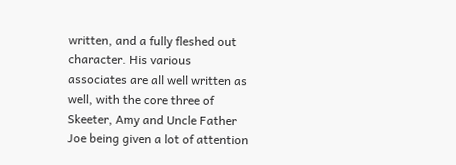written, and a fully fleshed out character. His various associates are all well written as well, with the core three of Skeeter, Amy and Uncle Father Joe being given a lot of attention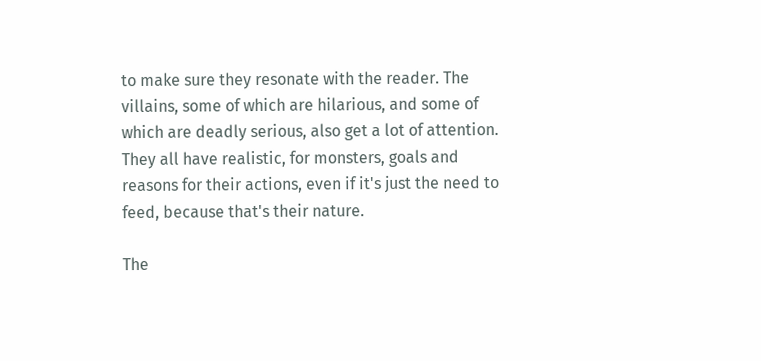to make sure they resonate with the reader. The villains, some of which are hilarious, and some of which are deadly serious, also get a lot of attention. They all have realistic, for monsters, goals and reasons for their actions, even if it's just the need to feed, because that's their nature.

The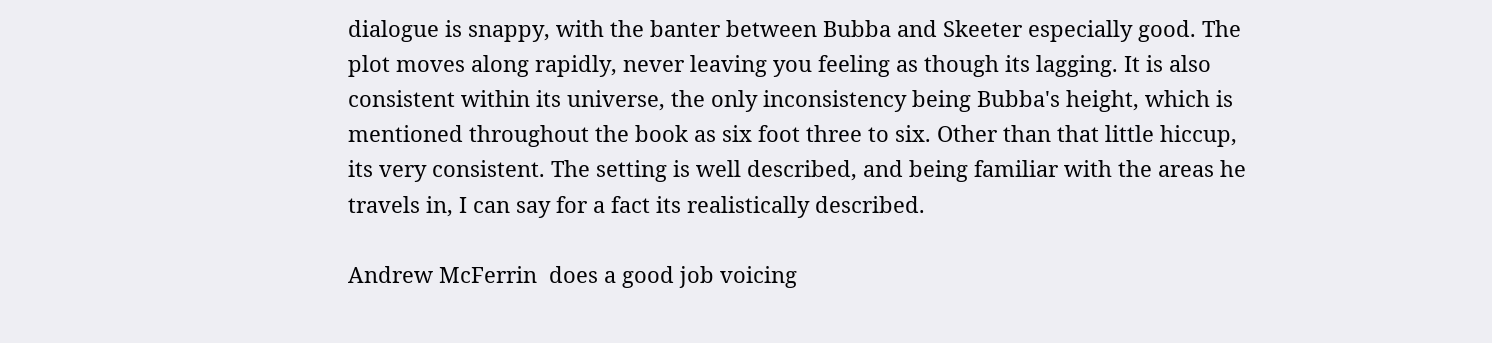dialogue is snappy, with the banter between Bubba and Skeeter especially good. The plot moves along rapidly, never leaving you feeling as though its lagging. It is also consistent within its universe, the only inconsistency being Bubba's height, which is mentioned throughout the book as six foot three to six. Other than that little hiccup, its very consistent. The setting is well described, and being familiar with the areas he travels in, I can say for a fact its realistically described.

Andrew McFerrin  does a good job voicing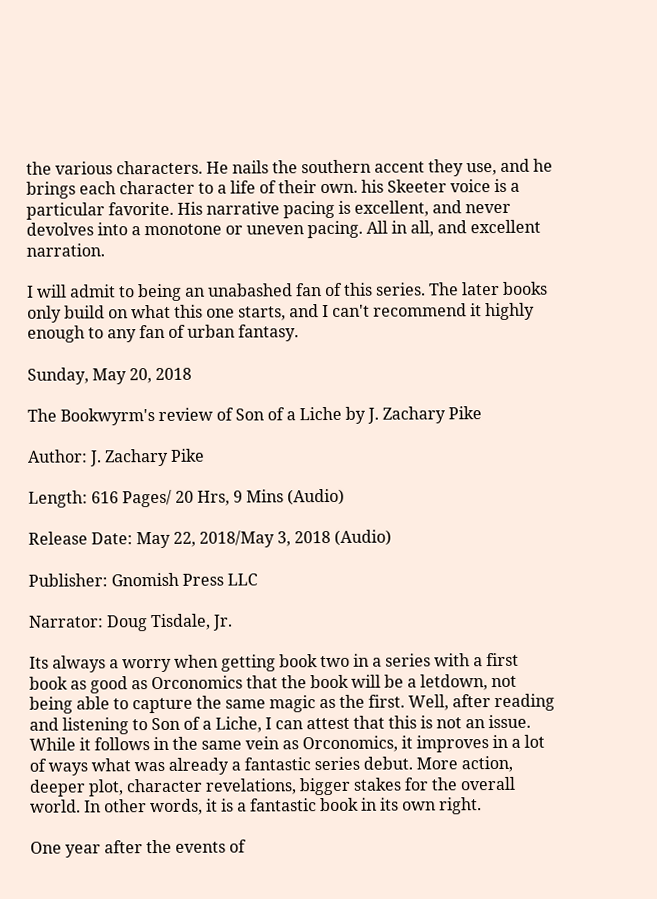the various characters. He nails the southern accent they use, and he brings each character to a life of their own. his Skeeter voice is a particular favorite. His narrative pacing is excellent, and never devolves into a monotone or uneven pacing. All in all, and excellent narration.

I will admit to being an unabashed fan of this series. The later books only build on what this one starts, and I can't recommend it highly enough to any fan of urban fantasy.

Sunday, May 20, 2018

The Bookwyrm's review of Son of a Liche by J. Zachary Pike

Author: J. Zachary Pike

Length: 616 Pages/ 20 Hrs, 9 Mins (Audio)

Release Date: May 22, 2018/May 3, 2018 (Audio)

Publisher: Gnomish Press LLC

Narrator: Doug Tisdale, Jr.

Its always a worry when getting book two in a series with a first book as good as Orconomics that the book will be a letdown, not being able to capture the same magic as the first. Well, after reading and listening to Son of a Liche, I can attest that this is not an issue. While it follows in the same vein as Orconomics, it improves in a lot of ways what was already a fantastic series debut. More action, deeper plot, character revelations, bigger stakes for the overall world. In other words, it is a fantastic book in its own right.

One year after the events of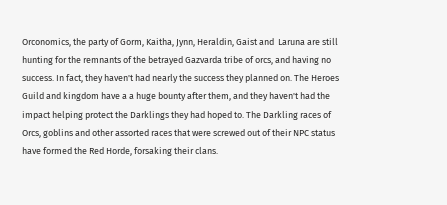Orconomics, the party of Gorm, Kaitha, Jynn, Heraldin, Gaist and  Laruna are still hunting for the remnants of the betrayed Gazvarda tribe of orcs, and having no success. In fact, they haven't had nearly the success they planned on. The Heroes Guild and kingdom have a a huge bounty after them, and they haven't had the impact helping protect the Darklings they had hoped to. The Darkling races of Orcs, goblins and other assorted races that were screwed out of their NPC status have formed the Red Horde, forsaking their clans.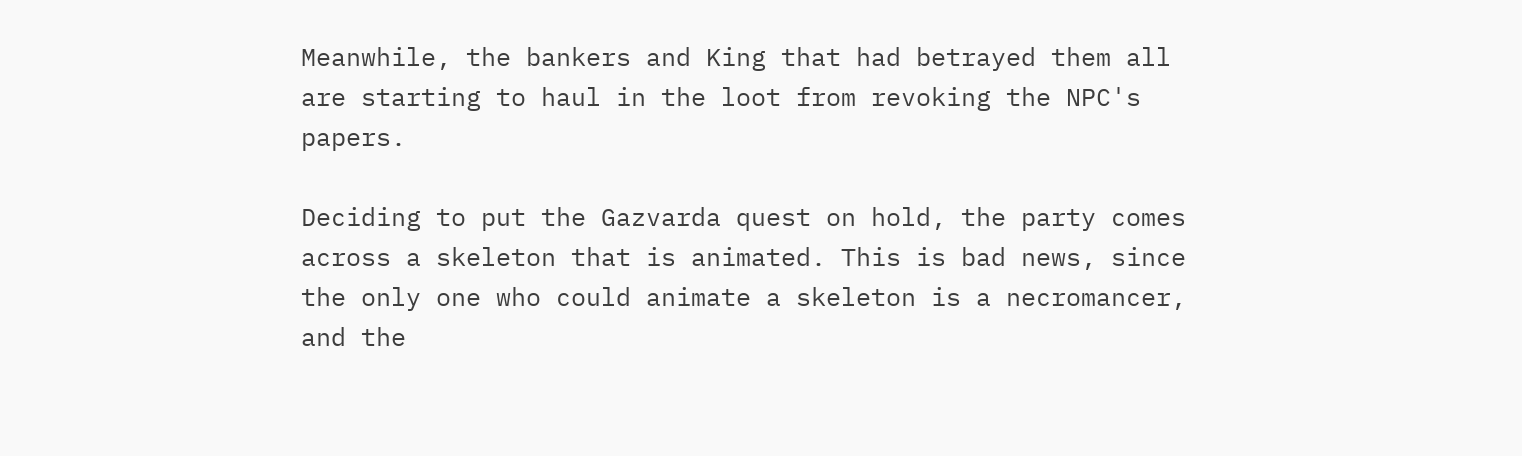Meanwhile, the bankers and King that had betrayed them all are starting to haul in the loot from revoking the NPC's papers.

Deciding to put the Gazvarda quest on hold, the party comes across a skeleton that is animated. This is bad news, since the only one who could animate a skeleton is a necromancer, and the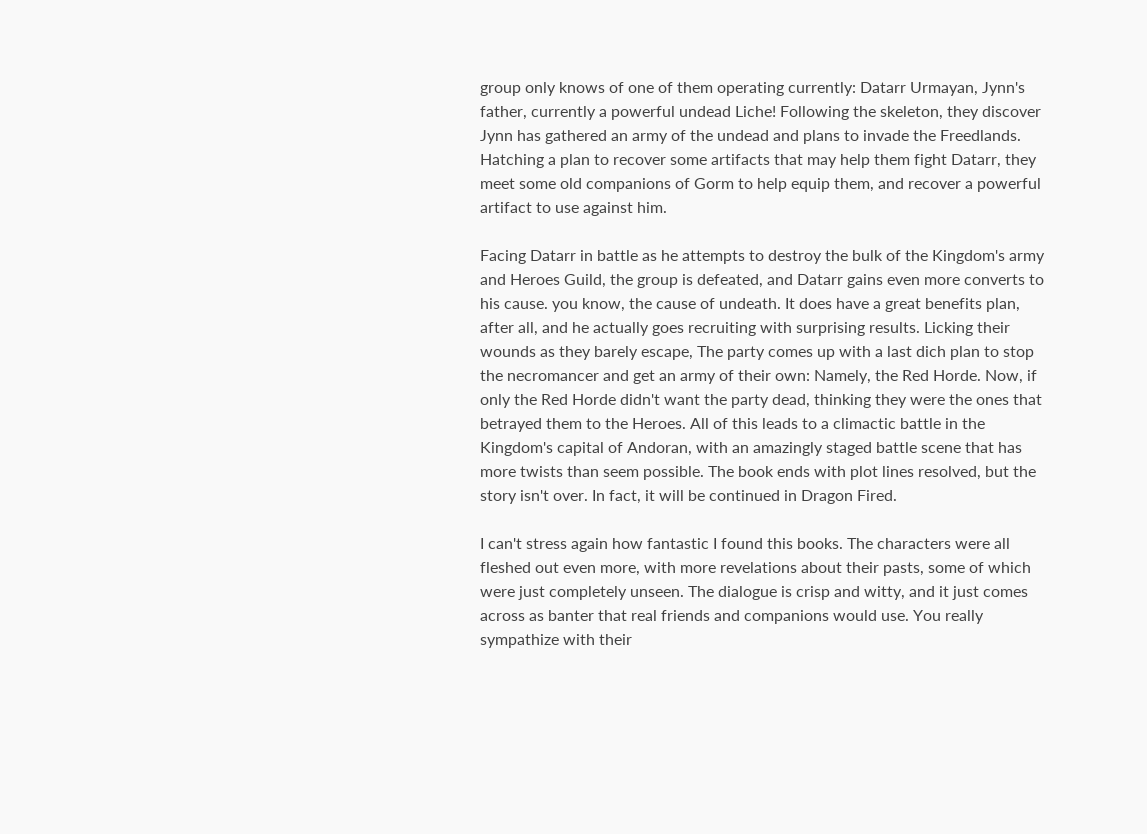group only knows of one of them operating currently: Datarr Urmayan, Jynn's father, currently a powerful undead Liche! Following the skeleton, they discover Jynn has gathered an army of the undead and plans to invade the Freedlands. Hatching a plan to recover some artifacts that may help them fight Datarr, they meet some old companions of Gorm to help equip them, and recover a powerful artifact to use against him.

Facing Datarr in battle as he attempts to destroy the bulk of the Kingdom's army and Heroes Guild, the group is defeated, and Datarr gains even more converts to his cause. you know, the cause of undeath. It does have a great benefits plan, after all, and he actually goes recruiting with surprising results. Licking their wounds as they barely escape, The party comes up with a last dich plan to stop the necromancer and get an army of their own: Namely, the Red Horde. Now, if only the Red Horde didn't want the party dead, thinking they were the ones that betrayed them to the Heroes. All of this leads to a climactic battle in the Kingdom's capital of Andoran, with an amazingly staged battle scene that has more twists than seem possible. The book ends with plot lines resolved, but the story isn't over. In fact, it will be continued in Dragon Fired.

I can't stress again how fantastic I found this books. The characters were all fleshed out even more, with more revelations about their pasts, some of which were just completely unseen. The dialogue is crisp and witty, and it just comes across as banter that real friends and companions would use. You really sympathize with their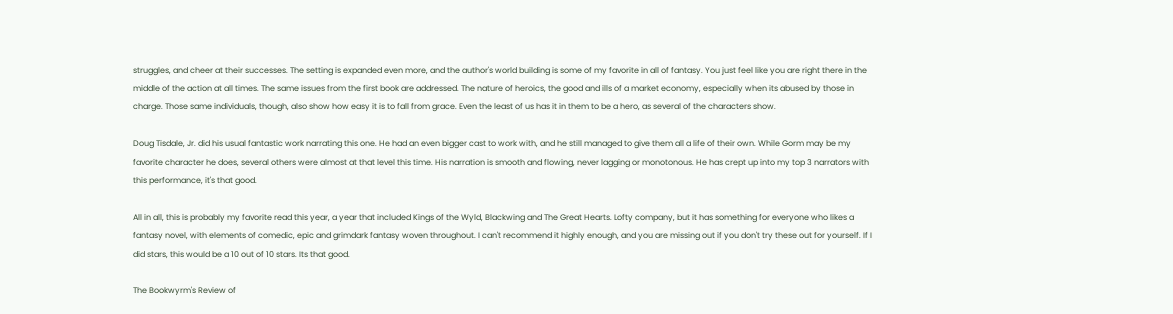struggles, and cheer at their successes. The setting is expanded even more, and the author's world building is some of my favorite in all of fantasy. You just feel like you are right there in the middle of the action at all times. The same issues from the first book are addressed. The nature of heroics, the good and ills of a market economy, especially when its abused by those in charge. Those same individuals, though, also show how easy it is to fall from grace. Even the least of us has it in them to be a hero, as several of the characters show.

Doug Tisdale, Jr. did his usual fantastic work narrating this one. He had an even bigger cast to work with, and he still managed to give them all a life of their own. While Gorm may be my favorite character he does, several others were almost at that level this time. His narration is smooth and flowing, never lagging or monotonous. He has crept up into my top 3 narrators with this performance, it's that good.

All in all, this is probably my favorite read this year, a year that included Kings of the Wyld, Blackwing and The Great Hearts. Lofty company, but it has something for everyone who likes a fantasy novel, with elements of comedic, epic and grimdark fantasy woven throughout. I can't recommend it highly enough, and you are missing out if you don't try these out for yourself. If I did stars, this would be a 10 out of 10 stars. Its that good.

The Bookwyrm's Review of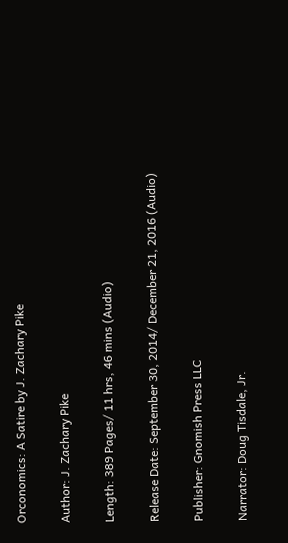Orconomics: A Satire by J. Zachary Pike

Author: J. Zachary Pike

Length: 389 Pages/ 11 hrs, 46 mins (Audio)

Release Date: September 30, 2014/ December 21, 2016 (Audio)

Publisher: Gnomish Press LLC

Narrator: Doug Tisdale, Jr.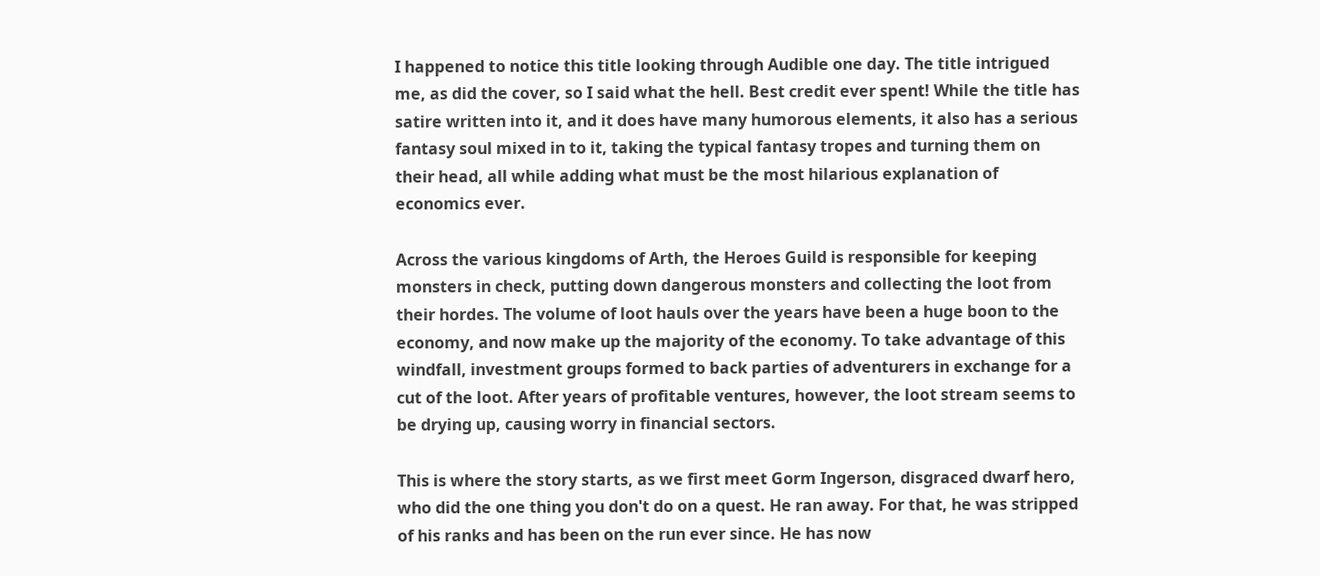I happened to notice this title looking through Audible one day. The title intrigued me, as did the cover, so I said what the hell. Best credit ever spent! While the title has satire written into it, and it does have many humorous elements, it also has a serious fantasy soul mixed in to it, taking the typical fantasy tropes and turning them on their head, all while adding what must be the most hilarious explanation of economics ever.

Across the various kingdoms of Arth, the Heroes Guild is responsible for keeping monsters in check, putting down dangerous monsters and collecting the loot from their hordes. The volume of loot hauls over the years have been a huge boon to the economy, and now make up the majority of the economy. To take advantage of this windfall, investment groups formed to back parties of adventurers in exchange for a cut of the loot. After years of profitable ventures, however, the loot stream seems to be drying up, causing worry in financial sectors.

This is where the story starts, as we first meet Gorm Ingerson, disgraced dwarf hero, who did the one thing you don't do on a quest. He ran away. For that, he was stripped of his ranks and has been on the run ever since. He has now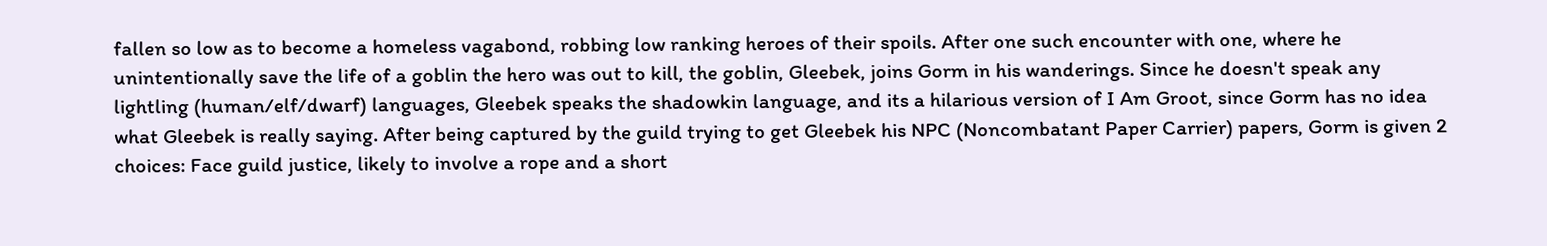fallen so low as to become a homeless vagabond, robbing low ranking heroes of their spoils. After one such encounter with one, where he unintentionally save the life of a goblin the hero was out to kill, the goblin, Gleebek, joins Gorm in his wanderings. Since he doesn't speak any lightling (human/elf/dwarf) languages, Gleebek speaks the shadowkin language, and its a hilarious version of I Am Groot, since Gorm has no idea what Gleebek is really saying. After being captured by the guild trying to get Gleebek his NPC (Noncombatant Paper Carrier) papers, Gorm is given 2 choices: Face guild justice, likely to involve a rope and a short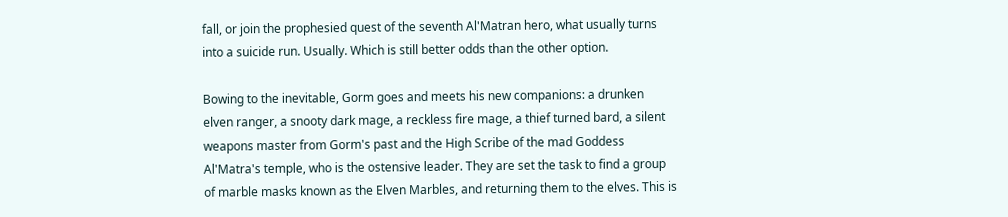fall, or join the prophesied quest of the seventh Al'Matran hero, what usually turns into a suicide run. Usually. Which is still better odds than the other option.

Bowing to the inevitable, Gorm goes and meets his new companions: a drunken elven ranger, a snooty dark mage, a reckless fire mage, a thief turned bard, a silent weapons master from Gorm's past and the High Scribe of the mad Goddess Al'Matra's temple, who is the ostensive leader. They are set the task to find a group of marble masks known as the Elven Marbles, and returning them to the elves. This is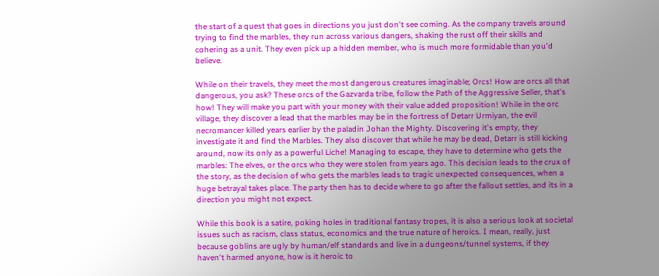the start of a quest that goes in directions you just don't see coming. As the company travels around trying to find the marbles, they run across various dangers, shaking the rust off their skills and cohering as a unit. They even pick up a hidden member, who is much more formidable than you'd believe.

While on their travels, they meet the most dangerous creatures imaginable; Orcs! How are orcs all that dangerous, you ask? These orcs of the Gazvarda tribe, follow the Path of the Aggressive Seller, that's how! They will make you part with your money with their value added proposition! While in the orc village, they discover a lead that the marbles may be in the fortress of Detarr Urmiyan, the evil necromancer killed years earlier by the paladin Johan the Mighty. Discovering it's empty, they investigate it and find the Marbles. They also discover that while he may be dead, Detarr is still kicking around, now its only as a powerful Liche! Managing to escape, they have to determine who gets the marbles: The elves, or the orcs who they were stolen from years ago. This decision leads to the crux of the story, as the decision of who gets the marbles leads to tragic unexpected consequences, when a huge betrayal takes place. The party then has to decide where to go after the fallout settles, and its in a direction you might not expect.

While this book is a satire, poking holes in traditional fantasy tropes, it is also a serious look at societal issues such as racism, class status, economics and the true nature of heroics. I mean, really, just because goblins are ugly by human/elf standards and live in a dungeons/tunnel systems, if they haven't harmed anyone, how is it heroic to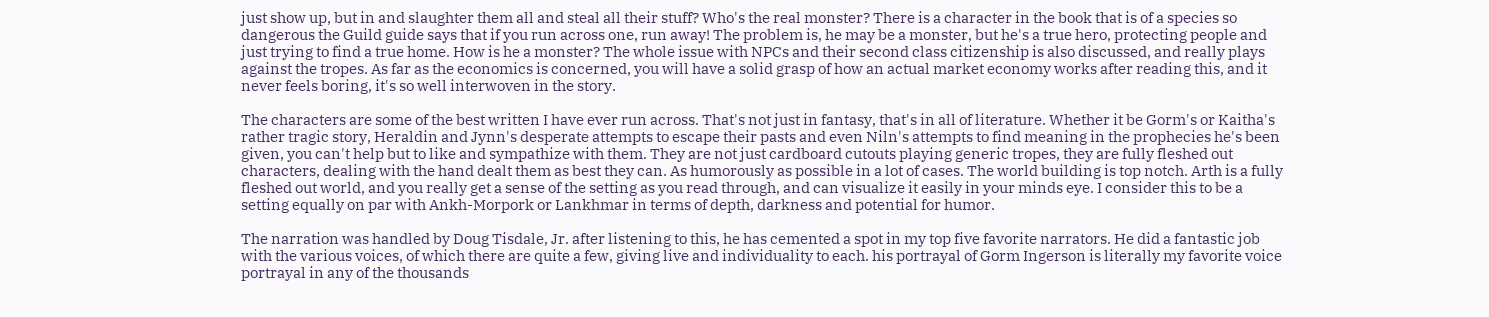just show up, but in and slaughter them all and steal all their stuff? Who's the real monster? There is a character in the book that is of a species so dangerous the Guild guide says that if you run across one, run away! The problem is, he may be a monster, but he's a true hero, protecting people and just trying to find a true home. How is he a monster? The whole issue with NPCs and their second class citizenship is also discussed, and really plays against the tropes. As far as the economics is concerned, you will have a solid grasp of how an actual market economy works after reading this, and it never feels boring, it's so well interwoven in the story.

The characters are some of the best written I have ever run across. That's not just in fantasy, that's in all of literature. Whether it be Gorm's or Kaitha's rather tragic story, Heraldin and Jynn's desperate attempts to escape their pasts and even Niln's attempts to find meaning in the prophecies he's been given, you can't help but to like and sympathize with them. They are not just cardboard cutouts playing generic tropes, they are fully fleshed out characters, dealing with the hand dealt them as best they can. As humorously as possible in a lot of cases. The world building is top notch. Arth is a fully fleshed out world, and you really get a sense of the setting as you read through, and can visualize it easily in your minds eye. I consider this to be a setting equally on par with Ankh-Morpork or Lankhmar in terms of depth, darkness and potential for humor.

The narration was handled by Doug Tisdale, Jr. after listening to this, he has cemented a spot in my top five favorite narrators. He did a fantastic job with the various voices, of which there are quite a few, giving live and individuality to each. his portrayal of Gorm Ingerson is literally my favorite voice portrayal in any of the thousands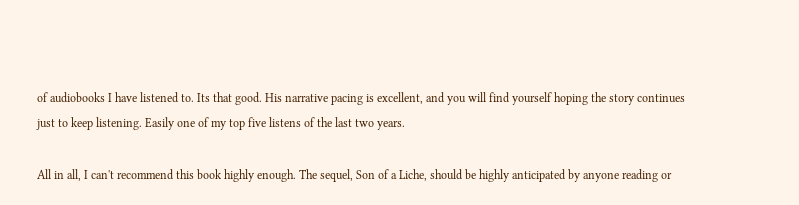of audiobooks I have listened to. Its that good. His narrative pacing is excellent, and you will find yourself hoping the story continues just to keep listening. Easily one of my top five listens of the last two years.

All in all, I can't recommend this book highly enough. The sequel, Son of a Liche, should be highly anticipated by anyone reading or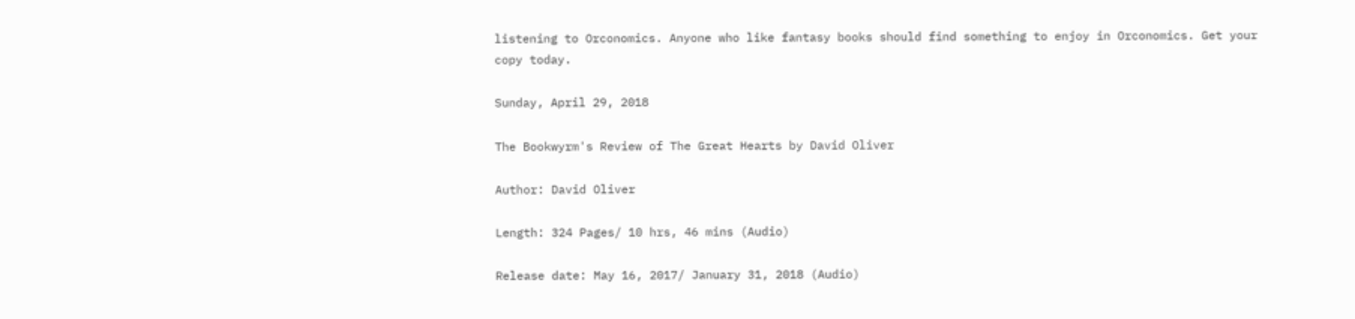listening to Orconomics. Anyone who like fantasy books should find something to enjoy in Orconomics. Get your copy today.

Sunday, April 29, 2018

The Bookwyrm's Review of The Great Hearts by David Oliver

Author: David Oliver

Length: 324 Pages/ 10 hrs, 46 mins (Audio)

Release date: May 16, 2017/ January 31, 2018 (Audio)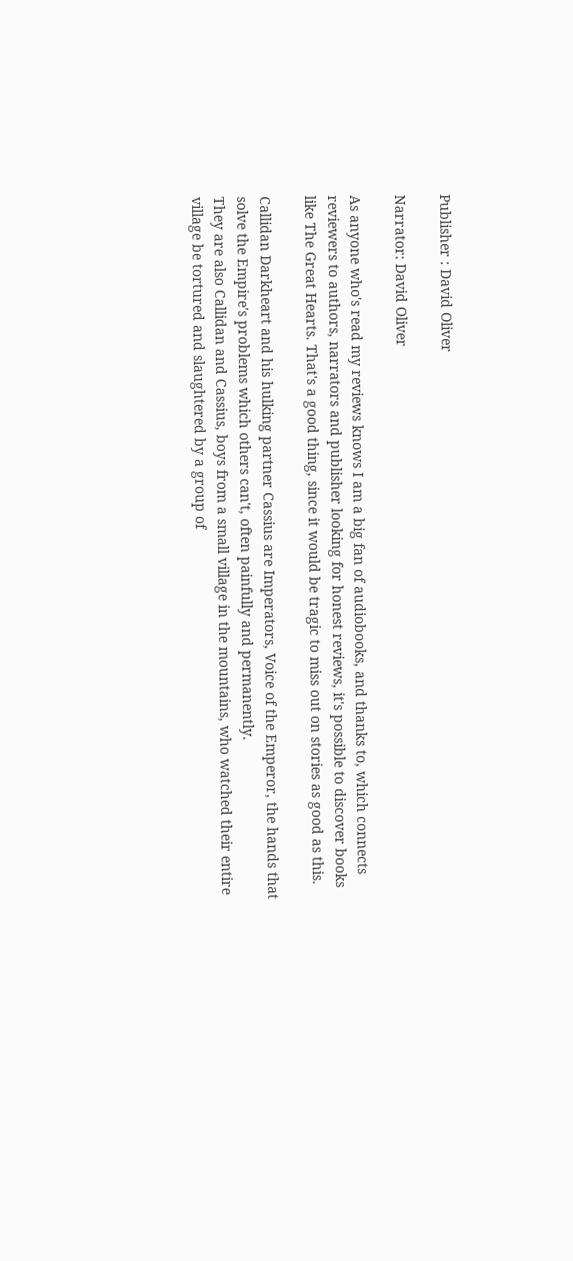Publisher : David Oliver

Narrator: David Oliver

As anyone who's read my reviews knows I am a big fan of audiobooks, and thanks to, which connects reviewers to authors, narrators and publisher looking for honest reviews, it's possible to discover books like The Great Hearts. That's a good thing, since it would be tragic to miss out on stories as good as this.

Callidan Darkheart and his hulking partner Cassius are Imperators, Voice of the Emperor, the hands that solve the Empire's problems which others can't, often painfully and permanently.
They are also Callidan and Cassius, boys from a small village in the mountains, who watched their entire village be tortured and slaughtered by a group of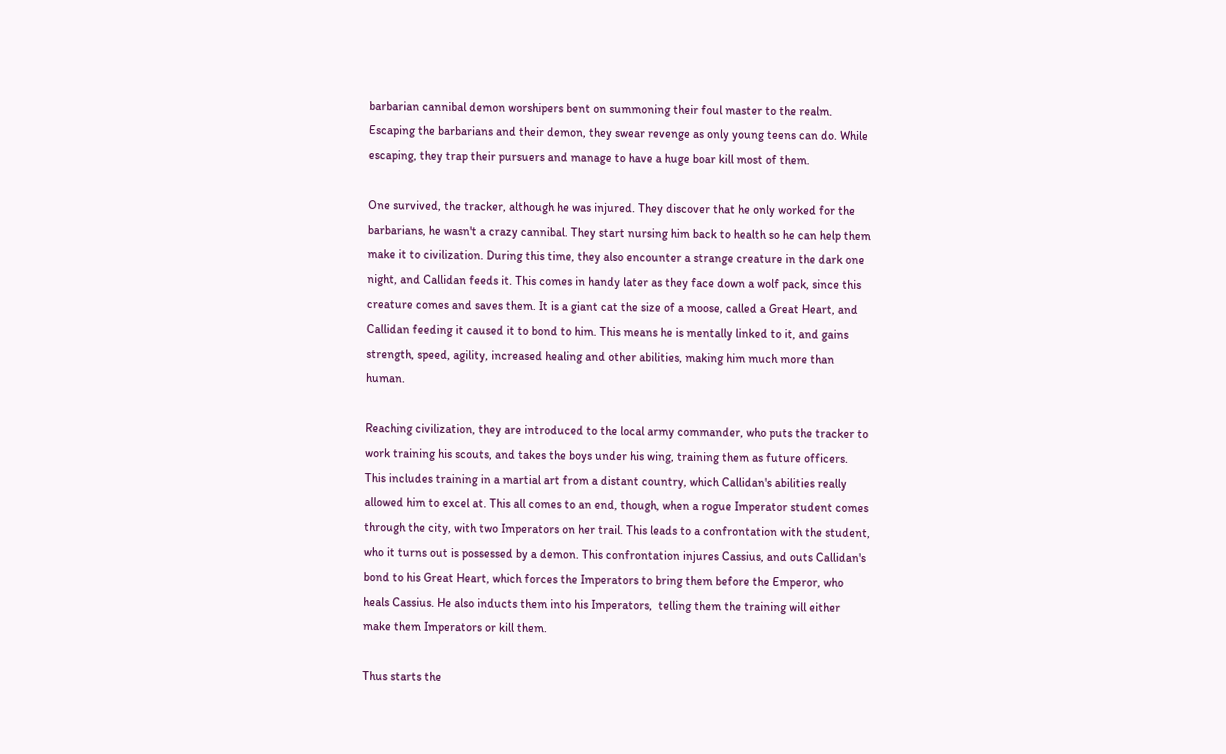barbarian cannibal demon worshipers bent on summoning their foul master to the realm. Escaping the barbarians and their demon, they swear revenge as only young teens can do. While escaping, they trap their pursuers and manage to have a huge boar kill most of them.

One survived, the tracker, although he was injured. They discover that he only worked for the barbarians, he wasn't a crazy cannibal. They start nursing him back to health so he can help them make it to civilization. During this time, they also encounter a strange creature in the dark one night, and Callidan feeds it. This comes in handy later as they face down a wolf pack, since this creature comes and saves them. It is a giant cat the size of a moose, called a Great Heart, and Callidan feeding it caused it to bond to him. This means he is mentally linked to it, and gains strength, speed, agility, increased healing and other abilities, making him much more than human.

Reaching civilization, they are introduced to the local army commander, who puts the tracker to work training his scouts, and takes the boys under his wing, training them as future officers. This includes training in a martial art from a distant country, which Callidan's abilities really allowed him to excel at. This all comes to an end, though, when a rogue Imperator student comes through the city, with two Imperators on her trail. This leads to a confrontation with the student, who it turns out is possessed by a demon. This confrontation injures Cassius, and outs Callidan's bond to his Great Heart, which forces the Imperators to bring them before the Emperor, who heals Cassius. He also inducts them into his Imperators,  telling them the training will either make them Imperators or kill them.

Thus starts the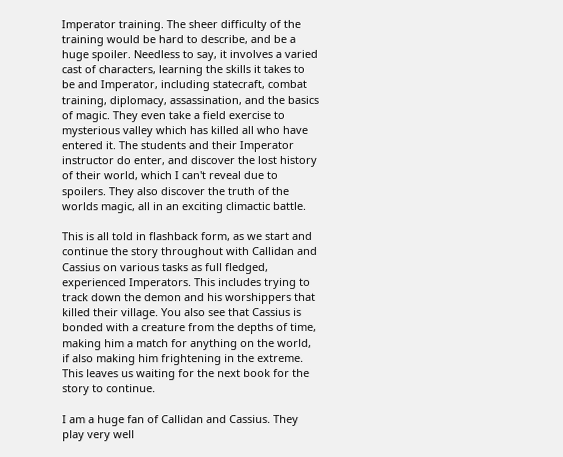Imperator training. The sheer difficulty of the training would be hard to describe, and be a huge spoiler. Needless to say, it involves a varied cast of characters, learning the skills it takes to be and Imperator, including statecraft, combat training, diplomacy, assassination, and the basics of magic. They even take a field exercise to mysterious valley which has killed all who have entered it. The students and their Imperator instructor do enter, and discover the lost history of their world, which I can't reveal due to spoilers. They also discover the truth of the worlds magic, all in an exciting climactic battle.

This is all told in flashback form, as we start and continue the story throughout with Callidan and Cassius on various tasks as full fledged, experienced Imperators. This includes trying to track down the demon and his worshippers that killed their village. You also see that Cassius is bonded with a creature from the depths of time, making him a match for anything on the world, if also making him frightening in the extreme. This leaves us waiting for the next book for the story to continue.

I am a huge fan of Callidan and Cassius. They play very well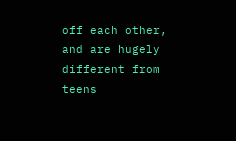off each other, and are hugely different from teens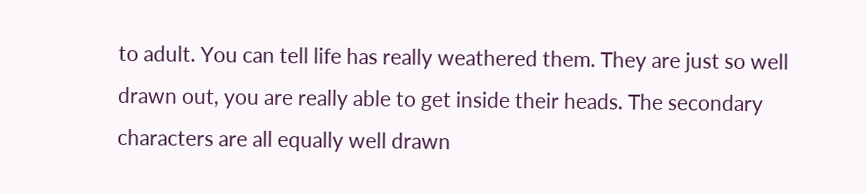to adult. You can tell life has really weathered them. They are just so well drawn out, you are really able to get inside their heads. The secondary characters are all equally well drawn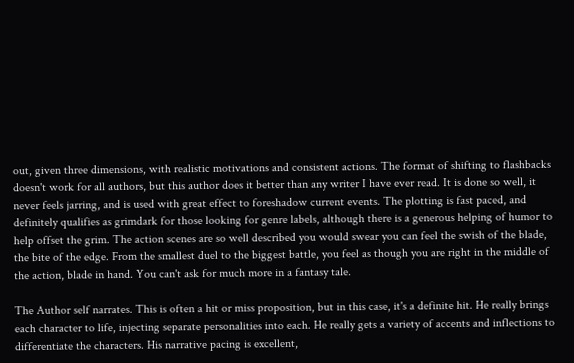out, given three dimensions, with realistic motivations and consistent actions. The format of shifting to flashbacks doesn't work for all authors, but this author does it better than any writer I have ever read. It is done so well, it never feels jarring, and is used with great effect to foreshadow current events. The plotting is fast paced, and definitely qualifies as grimdark for those looking for genre labels, although there is a generous helping of humor to help offset the grim. The action scenes are so well described you would swear you can feel the swish of the blade, the bite of the edge. From the smallest duel to the biggest battle, you feel as though you are right in the middle of the action, blade in hand. You can't ask for much more in a fantasy tale.

The Author self narrates. This is often a hit or miss proposition, but in this case, it's a definite hit. He really brings each character to life, injecting separate personalities into each. He really gets a variety of accents and inflections to differentiate the characters. His narrative pacing is excellent,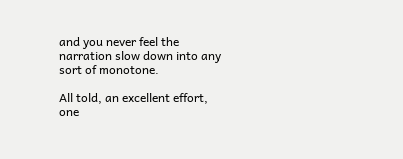and you never feel the narration slow down into any sort of monotone.

All told, an excellent effort, one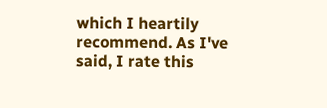which I heartily recommend. As I've said, I rate this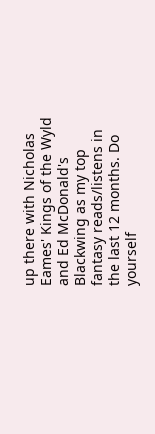up there with Nicholas Eames' Kings of the Wyld and Ed McDonald's Blackwing as my top fantasy reads/listens in the last 12 months. Do yourself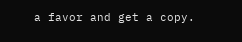a favor and get a copy.